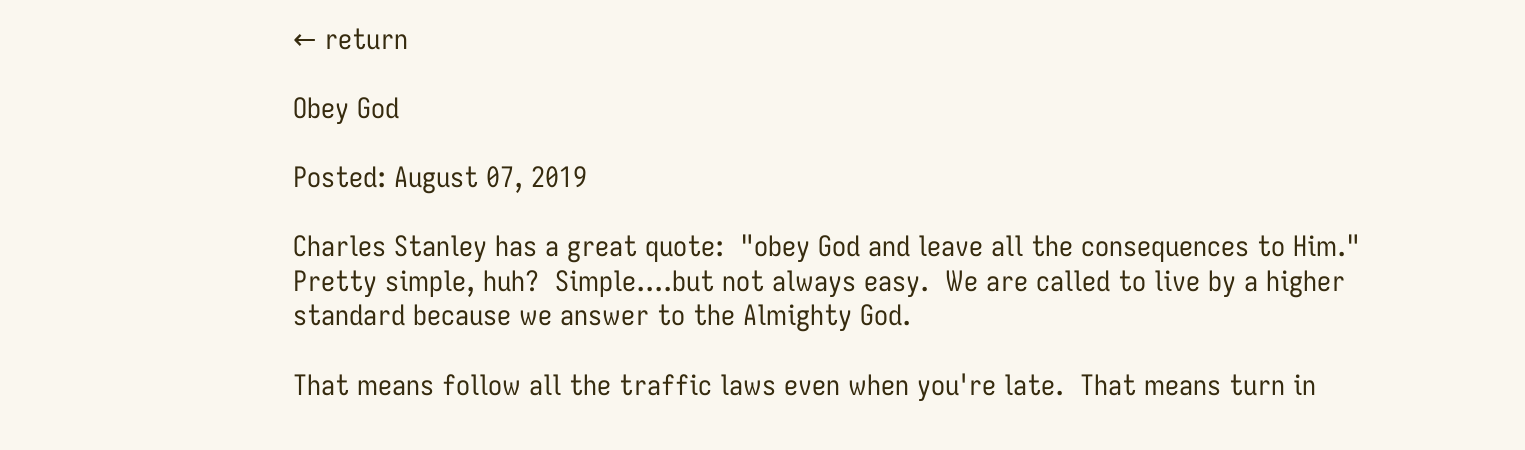← return

Obey God

Posted: August 07, 2019

Charles Stanley has a great quote:  "obey God and leave all the consequences to Him."  Pretty simple, huh?  Simple....but not always easy.  We are called to live by a higher standard because we answer to the Almighty God.

That means follow all the traffic laws even when you're late.  That means turn in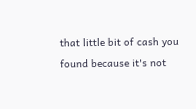that little bit of cash you found because it's not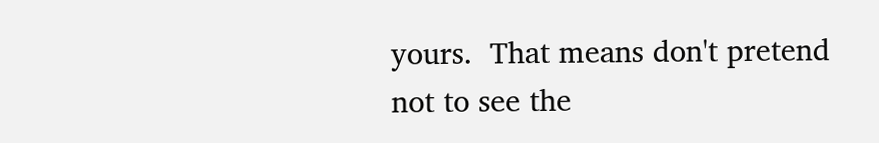yours.  That means don't pretend not to see the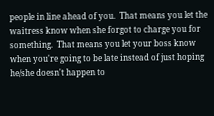people in line ahead of you.  That means you let the waitress know when she forgot to charge you for something.  That means you let your boss know when you're going to be late instead of just hoping he/she doesn't happen to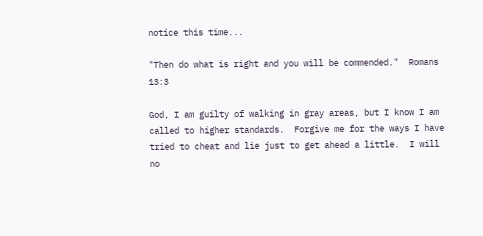notice this time...

"Then do what is right and you will be commended."  Romans 13:3

God, I am guilty of walking in gray areas, but I know I am called to higher standards.  Forgive me for the ways I have tried to cheat and lie just to get ahead a little.  I will no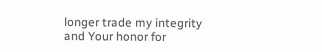longer trade my integrity and Your honor for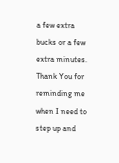a few extra bucks or a few extra minutes. Thank You for reminding me when I need to step up and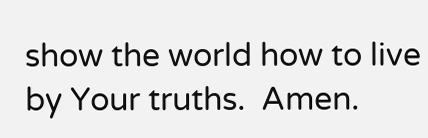show the world how to live by Your truths.  Amen.